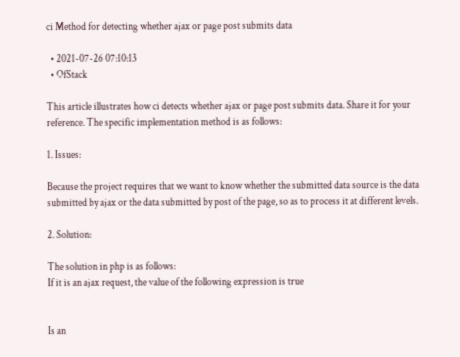ci Method for detecting whether ajax or page post submits data

  • 2021-07-26 07:10:13
  • OfStack

This article illustrates how ci detects whether ajax or page post submits data. Share it for your reference. The specific implementation method is as follows:

1. Issues:

Because the project requires that we want to know whether the submitted data source is the data submitted by ajax or the data submitted by post of the page, so as to process it at different levels.

2. Solution:

The solution in php is as follows:
If it is an ajax request, the value of the following expression is true


Is an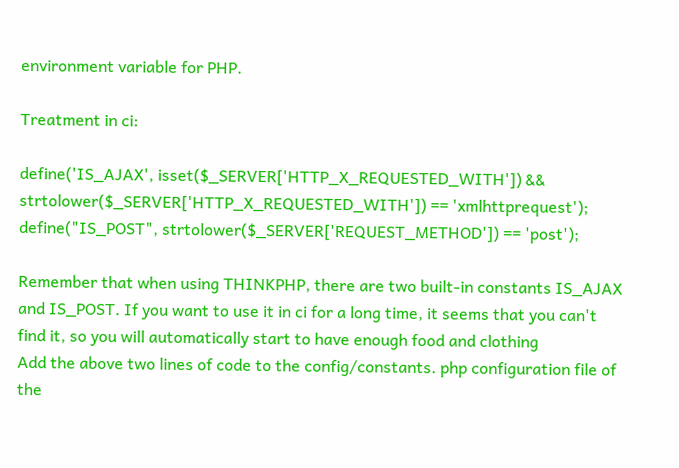environment variable for PHP.

Treatment in ci:

define('IS_AJAX', isset($_SERVER['HTTP_X_REQUESTED_WITH']) && strtolower($_SERVER['HTTP_X_REQUESTED_WITH']) == 'xmlhttprequest');
define("IS_POST", strtolower($_SERVER['REQUEST_METHOD']) == 'post');

Remember that when using THINKPHP, there are two built-in constants IS_AJAX and IS_POST. If you want to use it in ci for a long time, it seems that you can't find it, so you will automatically start to have enough food and clothing
Add the above two lines of code to the config/constants. php configuration file of the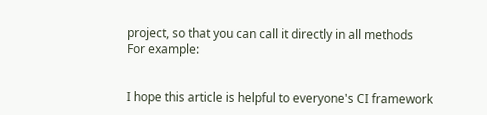project, so that you can call it directly in all methods
For example:


I hope this article is helpful to everyone's CI framework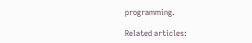programming.

Related articles: